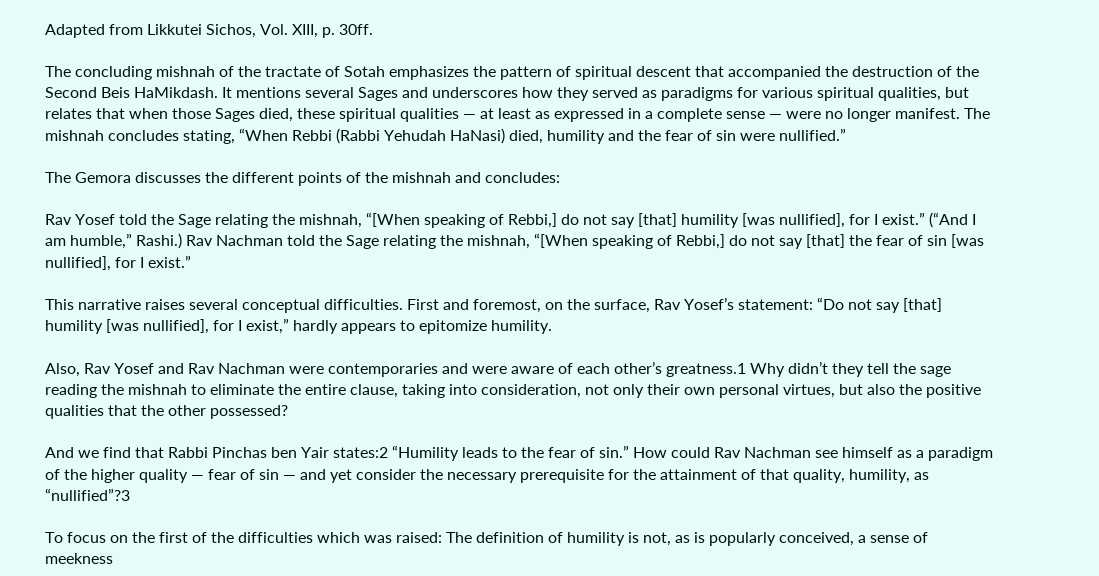Adapted from Likkutei Sichos, Vol. XIII, p. 30ff.

The concluding mishnah of the tractate of Sotah emphasizes the pattern of spiritual descent that accompanied the destruction of the Second Beis HaMikdash. It mentions several Sages and underscores how they served as paradigms for various spiritual qualities, but relates that when those Sages died, these spiritual qualities — at least as expressed in a complete sense — were no longer manifest. The mishnah concludes stating, “When Rebbi (Rabbi Yehudah HaNasi) died, humility and the fear of sin were nullified.”

The Gemora discusses the different points of the mishnah and concludes:

Rav Yosef told the Sage relating the mishnah, “[When speaking of Rebbi,] do not say [that] humility [was nullified], for I exist.” (“And I am humble,” Rashi.) Rav Nachman told the Sage relating the mishnah, “[When speaking of Rebbi,] do not say [that] the fear of sin [was nullified], for I exist.”

This narrative raises several conceptual difficulties. First and foremost, on the surface, Rav Yosef’s statement: “Do not say [that] humility [was nullified], for I exist,” hardly appears to epitomize humility.

Also, Rav Yosef and Rav Nachman were contemporaries and were aware of each other’s greatness.1 Why didn’t they tell the sage reading the mishnah to eliminate the entire clause, taking into consideration, not only their own personal virtues, but also the positive qualities that the other possessed?

And we find that Rabbi Pinchas ben Yair states:2 “Humility leads to the fear of sin.” How could Rav Nachman see himself as a paradigm of the higher quality — fear of sin — and yet consider the necessary prerequisite for the attainment of that quality, humility, as “nullified”?3

To focus on the first of the difficulties which was raised: The definition of humility is not, as is popularly conceived, a sense of meekness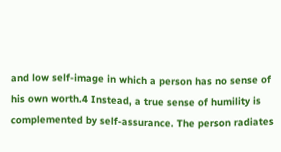and low self-image in which a person has no sense of his own worth.4 Instead, a true sense of humility is complemented by self-assurance. The person radiates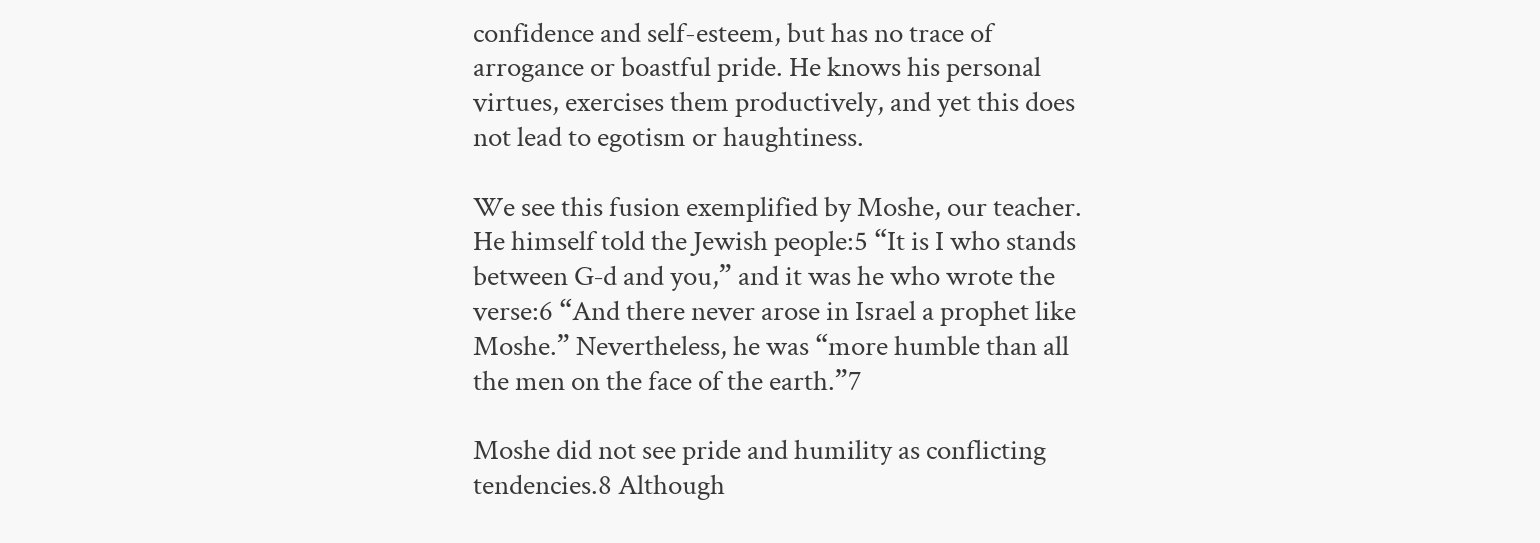confidence and self-esteem, but has no trace of arrogance or boastful pride. He knows his personal virtues, exercises them productively, and yet this does not lead to egotism or haughtiness.

We see this fusion exemplified by Moshe, our teacher. He himself told the Jewish people:5 “It is I who stands between G‑d and you,” and it was he who wrote the verse:6 “And there never arose in Israel a prophet like Moshe.” Nevertheless, he was “more humble than all the men on the face of the earth.”7

Moshe did not see pride and humility as conflicting tendencies.8 Although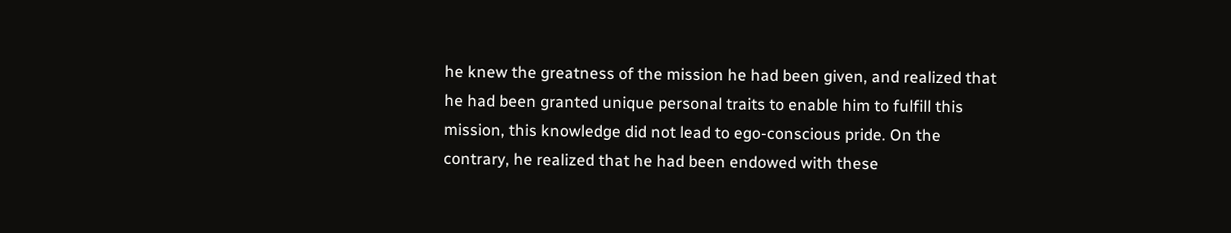he knew the greatness of the mission he had been given, and realized that he had been granted unique personal traits to enable him to fulfill this mission, this knowledge did not lead to ego-conscious pride. On the contrary, he realized that he had been endowed with these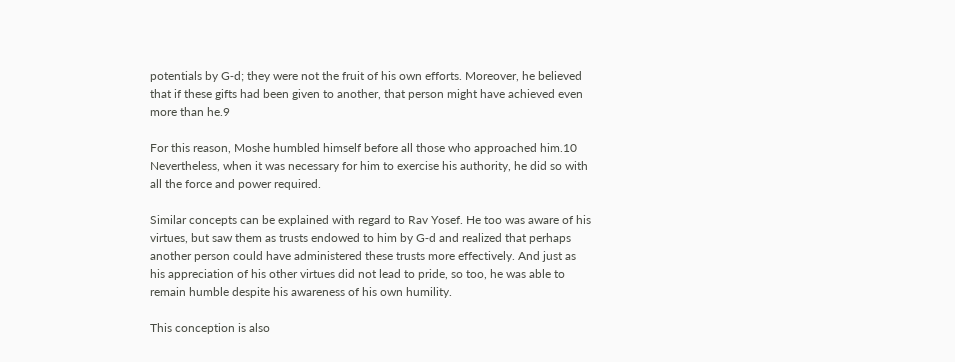potentials by G‑d; they were not the fruit of his own efforts. Moreover, he believed that if these gifts had been given to another, that person might have achieved even more than he.9

For this reason, Moshe humbled himself before all those who approached him.10 Nevertheless, when it was necessary for him to exercise his authority, he did so with all the force and power required.

Similar concepts can be explained with regard to Rav Yosef. He too was aware of his virtues, but saw them as trusts endowed to him by G‑d and realized that perhaps another person could have administered these trusts more effectively. And just as his appreciation of his other virtues did not lead to pride, so too, he was able to remain humble despite his awareness of his own humility.

This conception is also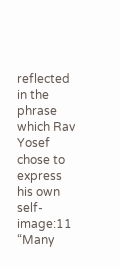reflected in the phrase which Rav Yosef chose to express his own self-image:11 “Many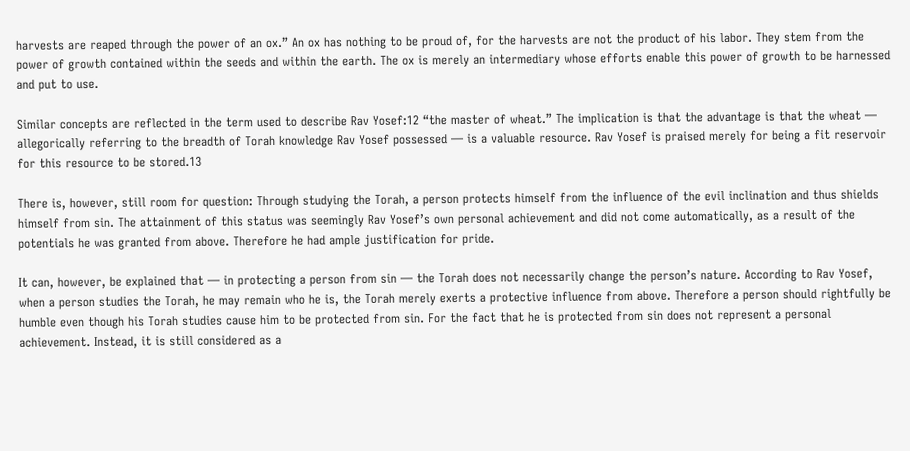harvests are reaped through the power of an ox.” An ox has nothing to be proud of, for the harvests are not the product of his labor. They stem from the power of growth contained within the seeds and within the earth. The ox is merely an intermediary whose efforts enable this power of growth to be harnessed and put to use.

Similar concepts are reflected in the term used to describe Rav Yosef:12 “the master of wheat.” The implication is that the advantage is that the wheat — allegorically referring to the breadth of Torah knowledge Rav Yosef possessed — is a valuable resource. Rav Yosef is praised merely for being a fit reservoir for this resource to be stored.13

There is, however, still room for question: Through studying the Torah, a person protects himself from the influence of the evil inclination and thus shields himself from sin. The attainment of this status was seemingly Rav Yosef’s own personal achievement and did not come automatically, as a result of the potentials he was granted from above. Therefore he had ample justification for pride.

It can, however, be explained that — in protecting a person from sin — the Torah does not necessarily change the person’s nature. According to Rav Yosef, when a person studies the Torah, he may remain who he is, the Torah merely exerts a protective influence from above. Therefore a person should rightfully be humble even though his Torah studies cause him to be protected from sin. For the fact that he is protected from sin does not represent a personal achievement. Instead, it is still considered as a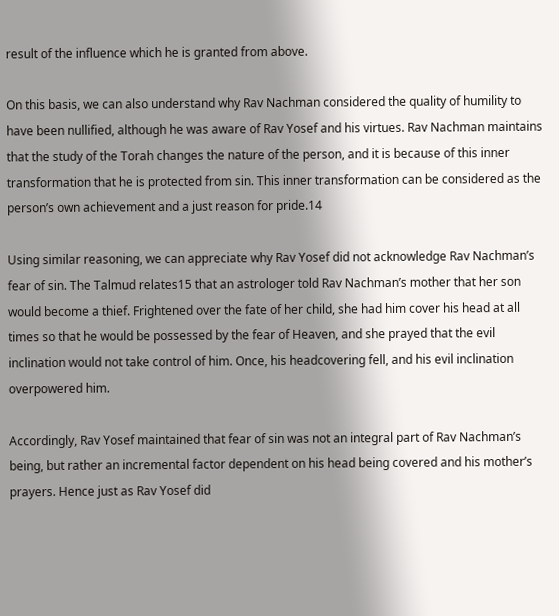result of the influence which he is granted from above.

On this basis, we can also understand why Rav Nachman considered the quality of humility to have been nullified, although he was aware of Rav Yosef and his virtues. Rav Nachman maintains that the study of the Torah changes the nature of the person, and it is because of this inner transformation that he is protected from sin. This inner transformation can be considered as the person’s own achievement and a just reason for pride.14

Using similar reasoning, we can appreciate why Rav Yosef did not acknowledge Rav Nachman’s fear of sin. The Talmud relates15 that an astrologer told Rav Nachman’s mother that her son would become a thief. Frightened over the fate of her child, she had him cover his head at all times so that he would be possessed by the fear of Heaven, and she prayed that the evil inclination would not take control of him. Once, his headcovering fell, and his evil inclination overpowered him.

Accordingly, Rav Yosef maintained that fear of sin was not an integral part of Rav Nachman’s being, but rather an incremental factor dependent on his head being covered and his mother’s prayers. Hence just as Rav Yosef did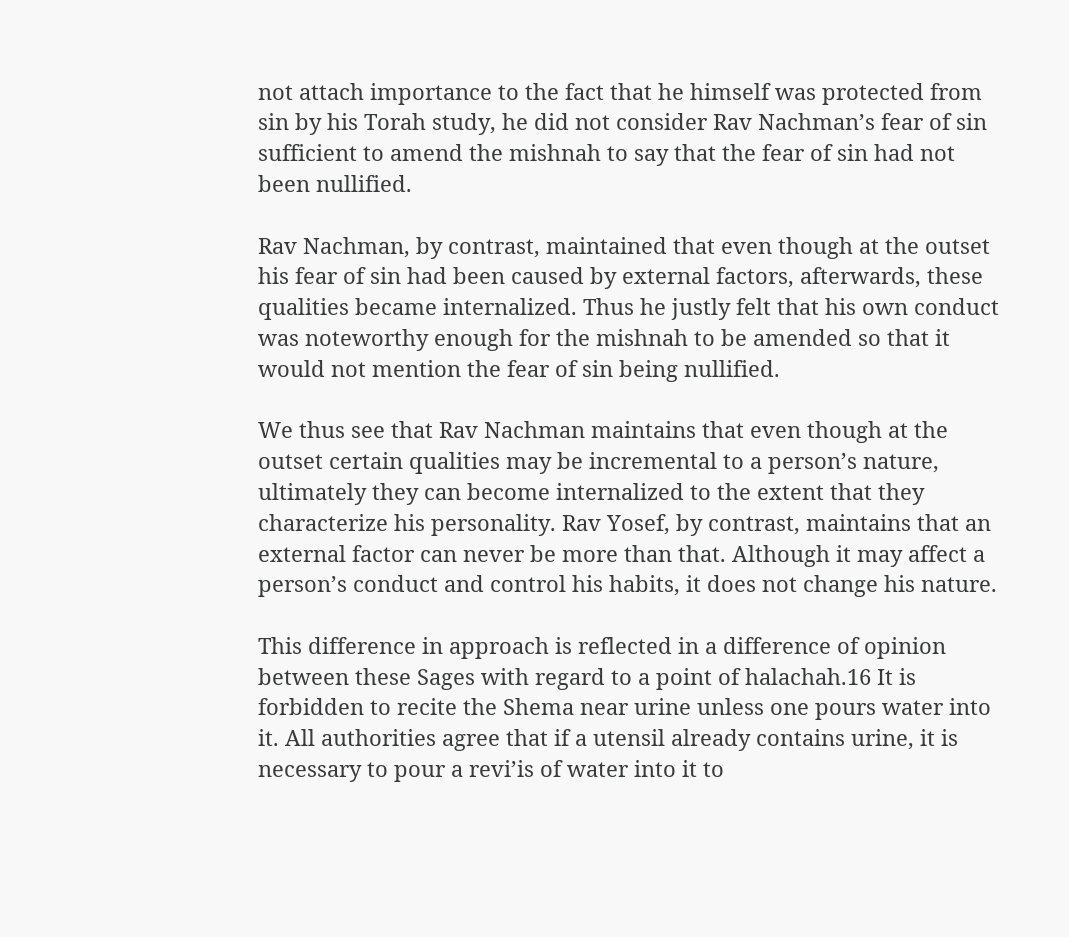not attach importance to the fact that he himself was protected from sin by his Torah study, he did not consider Rav Nachman’s fear of sin sufficient to amend the mishnah to say that the fear of sin had not been nullified.

Rav Nachman, by contrast, maintained that even though at the outset his fear of sin had been caused by external factors, afterwards, these qualities became internalized. Thus he justly felt that his own conduct was noteworthy enough for the mishnah to be amended so that it would not mention the fear of sin being nullified.

We thus see that Rav Nachman maintains that even though at the outset certain qualities may be incremental to a person’s nature, ultimately they can become internalized to the extent that they characterize his personality. Rav Yosef, by contrast, maintains that an external factor can never be more than that. Although it may affect a person’s conduct and control his habits, it does not change his nature.

This difference in approach is reflected in a difference of opinion between these Sages with regard to a point of halachah.16 It is forbidden to recite the Shema near urine unless one pours water into it. All authorities agree that if a utensil already contains urine, it is necessary to pour a revi’is of water into it to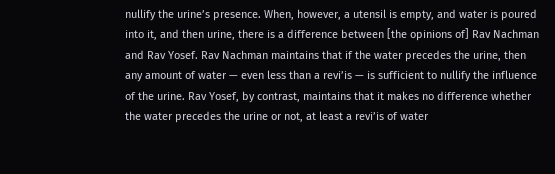nullify the urine’s presence. When, however, a utensil is empty, and water is poured into it, and then urine, there is a difference between [the opinions of] Rav Nachman and Rav Yosef. Rav Nachman maintains that if the water precedes the urine, then any amount of water — even less than a revi’is — is sufficient to nullify the influence of the urine. Rav Yosef, by contrast, maintains that it makes no difference whether the water precedes the urine or not, at least a revi’is of water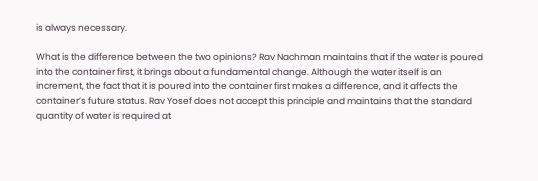is always necessary.

What is the difference between the two opinions? Rav Nachman maintains that if the water is poured into the container first, it brings about a fundamental change. Although the water itself is an increment, the fact that it is poured into the container first makes a difference, and it affects the container’s future status. Rav Yosef does not accept this principle and maintains that the standard quantity of water is required at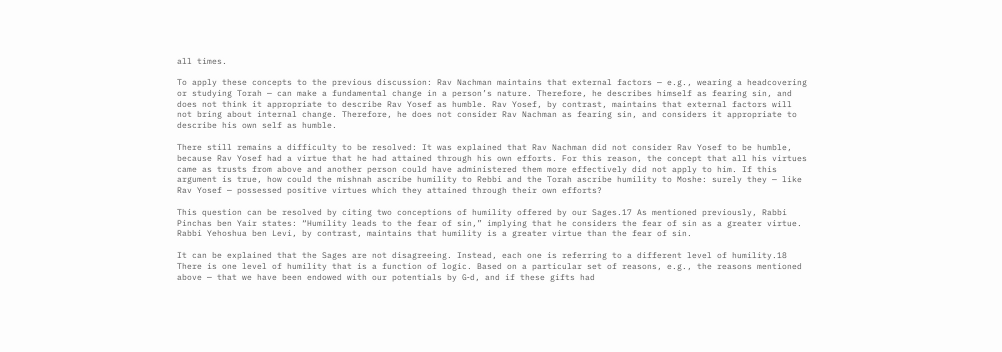all times.

To apply these concepts to the previous discussion: Rav Nachman maintains that external factors — e.g., wearing a headcovering or studying Torah — can make a fundamental change in a person’s nature. Therefore, he describes himself as fearing sin, and does not think it appropriate to describe Rav Yosef as humble. Rav Yosef, by contrast, maintains that external factors will not bring about internal change. Therefore, he does not consider Rav Nachman as fearing sin, and considers it appropriate to describe his own self as humble.

There still remains a difficulty to be resolved: It was explained that Rav Nachman did not consider Rav Yosef to be humble, because Rav Yosef had a virtue that he had attained through his own efforts. For this reason, the concept that all his virtues came as trusts from above and another person could have administered them more effectively did not apply to him. If this argument is true, how could the mishnah ascribe humility to Rebbi and the Torah ascribe humility to Moshe: surely they — like Rav Yosef — possessed positive virtues which they attained through their own efforts?

This question can be resolved by citing two conceptions of humility offered by our Sages.17 As mentioned previously, Rabbi Pinchas ben Yair states: “Humility leads to the fear of sin,” implying that he considers the fear of sin as a greater virtue. Rabbi Yehoshua ben Levi, by contrast, maintains that humility is a greater virtue than the fear of sin.

It can be explained that the Sages are not disagreeing. Instead, each one is referring to a different level of humility.18 There is one level of humility that is a function of logic. Based on a particular set of reasons, e.g., the reasons mentioned above — that we have been endowed with our potentials by G‑d, and if these gifts had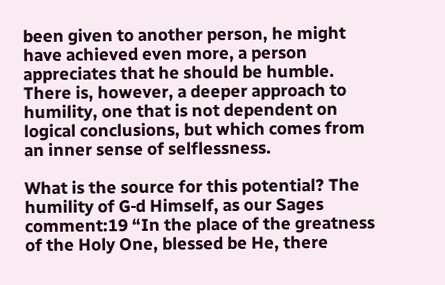been given to another person, he might have achieved even more, a person appreciates that he should be humble. There is, however, a deeper approach to humility, one that is not dependent on logical conclusions, but which comes from an inner sense of selflessness.

What is the source for this potential? The humility of G‑d Himself, as our Sages comment:19 “In the place of the greatness of the Holy One, blessed be He, there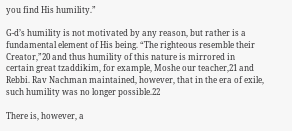you find His humility.”

G‑d’s humility is not motivated by any reason, but rather is a fundamental element of His being. “The righteous resemble their Creator,”20 and thus humility of this nature is mirrored in certain great tzaddikim, for example, Moshe our teacher,21 and Rebbi. Rav Nachman maintained, however, that in the era of exile, such humility was no longer possible.22

There is, however, a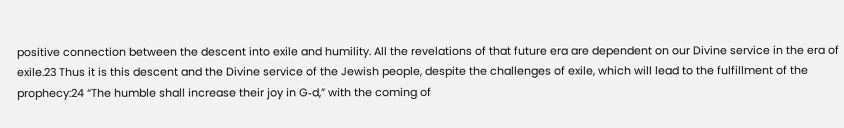positive connection between the descent into exile and humility. All the revelations of that future era are dependent on our Divine service in the era of exile.23 Thus it is this descent and the Divine service of the Jewish people, despite the challenges of exile, which will lead to the fulfillment of the prophecy:24 “The humble shall increase their joy in G‑d,” with the coming of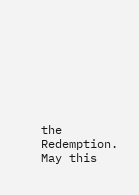the Redemption. May this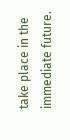take place in the immediate future.